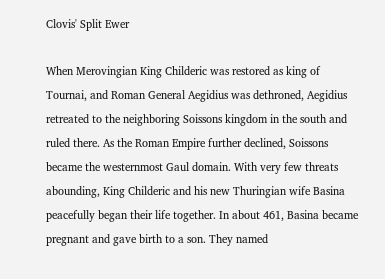Clovis' Split Ewer

When Merovingian King Childeric was restored as king of Tournai, and Roman General Aegidius was dethroned, Aegidius retreated to the neighboring Soissons kingdom in the south and ruled there. As the Roman Empire further declined, Soissons became the westernmost Gaul domain. With very few threats abounding, King Childeric and his new Thuringian wife Basina peacefully began their life together. In about 461, Basina became pregnant and gave birth to a son. They named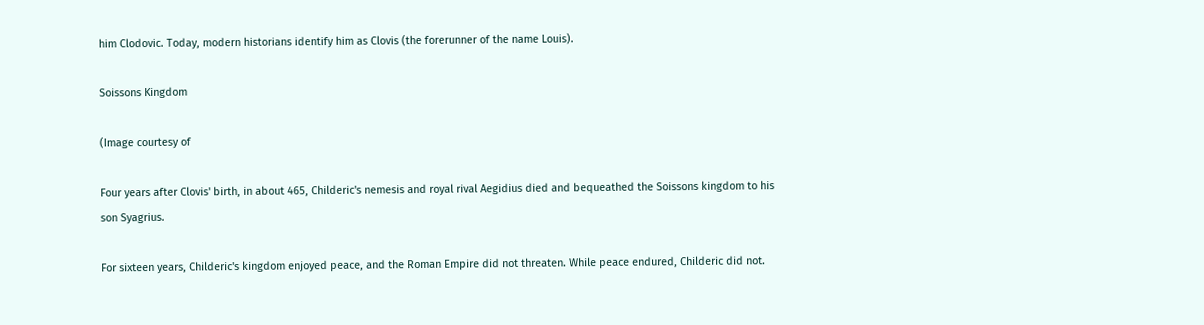him Clodovic. Today, modern historians identify him as Clovis (the forerunner of the name Louis).

Soissons Kingdom

(Image courtesy of

Four years after Clovis' birth, in about 465, Childeric's nemesis and royal rival Aegidius died and bequeathed the Soissons kingdom to his son Syagrius.

For sixteen years, Childeric's kingdom enjoyed peace, and the Roman Empire did not threaten. While peace endured, Childeric did not.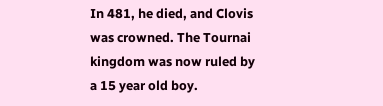In 481, he died, and Clovis was crowned. The Tournai kingdom was now ruled by a 15 year old boy.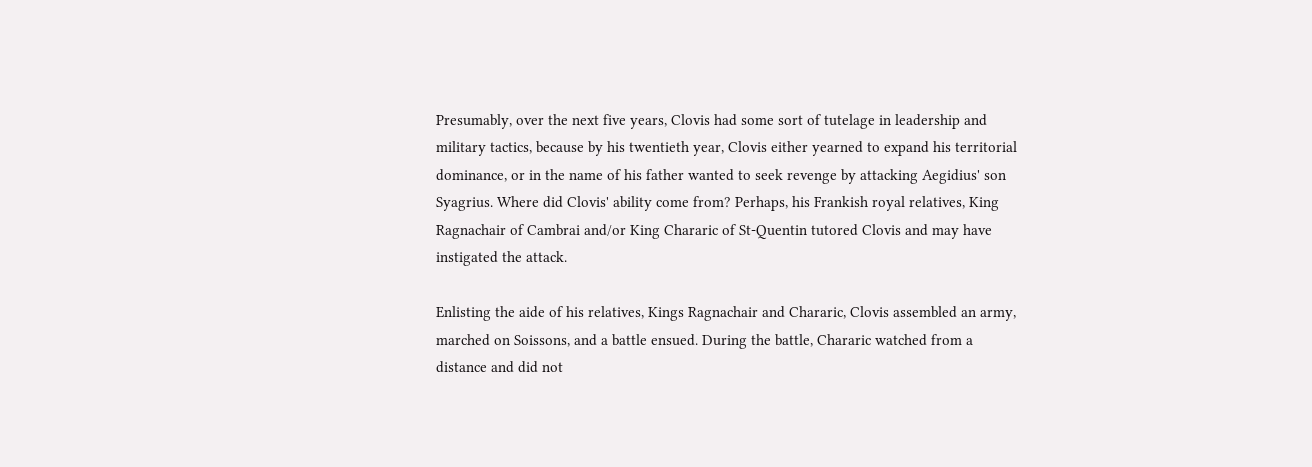Presumably, over the next five years, Clovis had some sort of tutelage in leadership and military tactics, because by his twentieth year, Clovis either yearned to expand his territorial dominance, or in the name of his father wanted to seek revenge by attacking Aegidius' son Syagrius. Where did Clovis' ability come from? Perhaps, his Frankish royal relatives, King Ragnachair of Cambrai and/or King Chararic of St-Quentin tutored Clovis and may have instigated the attack.

Enlisting the aide of his relatives, Kings Ragnachair and Chararic, Clovis assembled an army, marched on Soissons, and a battle ensued. During the battle, Chararic watched from a distance and did not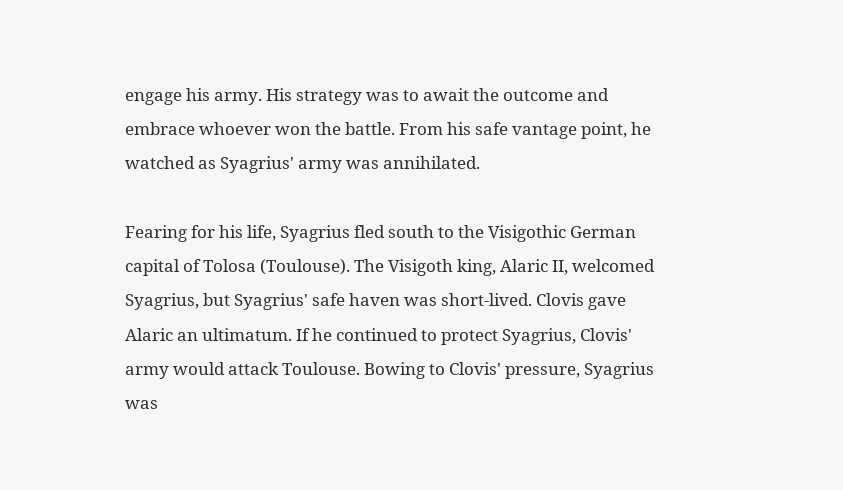engage his army. His strategy was to await the outcome and embrace whoever won the battle. From his safe vantage point, he watched as Syagrius' army was annihilated.

Fearing for his life, Syagrius fled south to the Visigothic German capital of Tolosa (Toulouse). The Visigoth king, Alaric II, welcomed Syagrius, but Syagrius' safe haven was short-lived. Clovis gave Alaric an ultimatum. If he continued to protect Syagrius, Clovis' army would attack Toulouse. Bowing to Clovis' pressure, Syagrius was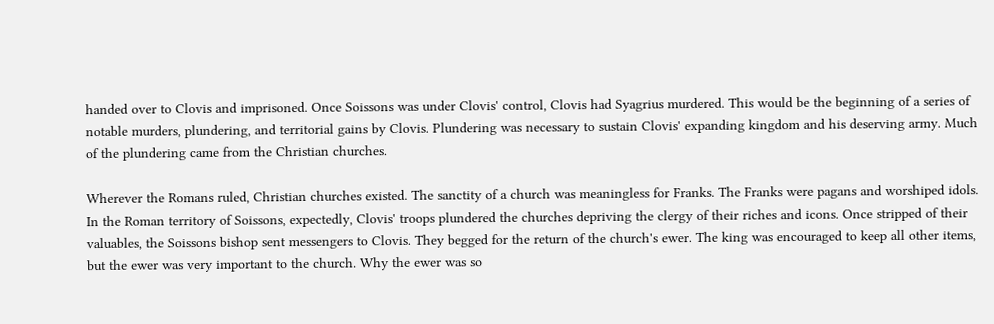handed over to Clovis and imprisoned. Once Soissons was under Clovis' control, Clovis had Syagrius murdered. This would be the beginning of a series of notable murders, plundering, and territorial gains by Clovis. Plundering was necessary to sustain Clovis' expanding kingdom and his deserving army. Much of the plundering came from the Christian churches.

Wherever the Romans ruled, Christian churches existed. The sanctity of a church was meaningless for Franks. The Franks were pagans and worshiped idols. In the Roman territory of Soissons, expectedly, Clovis' troops plundered the churches depriving the clergy of their riches and icons. Once stripped of their valuables, the Soissons bishop sent messengers to Clovis. They begged for the return of the church's ewer. The king was encouraged to keep all other items, but the ewer was very important to the church. Why the ewer was so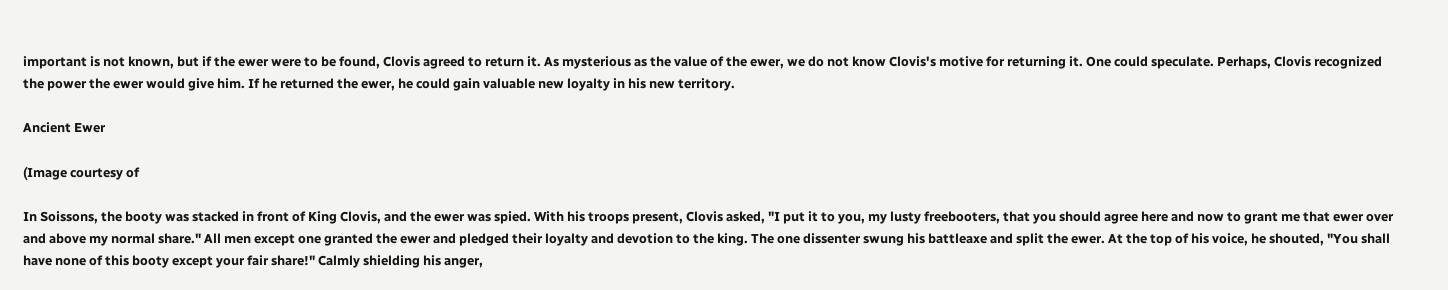important is not known, but if the ewer were to be found, Clovis agreed to return it. As mysterious as the value of the ewer, we do not know Clovis's motive for returning it. One could speculate. Perhaps, Clovis recognized the power the ewer would give him. If he returned the ewer, he could gain valuable new loyalty in his new territory.

Ancient Ewer

(Image courtesy of

In Soissons, the booty was stacked in front of King Clovis, and the ewer was spied. With his troops present, Clovis asked, "I put it to you, my lusty freebooters, that you should agree here and now to grant me that ewer over and above my normal share." All men except one granted the ewer and pledged their loyalty and devotion to the king. The one dissenter swung his battleaxe and split the ewer. At the top of his voice, he shouted, "You shall have none of this booty except your fair share!" Calmly shielding his anger,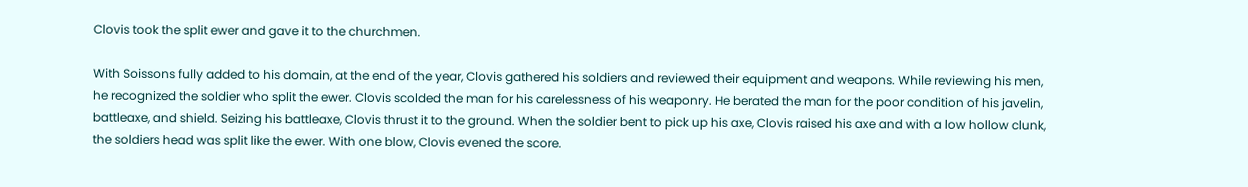Clovis took the split ewer and gave it to the churchmen.

With Soissons fully added to his domain, at the end of the year, Clovis gathered his soldiers and reviewed their equipment and weapons. While reviewing his men, he recognized the soldier who split the ewer. Clovis scolded the man for his carelessness of his weaponry. He berated the man for the poor condition of his javelin, battleaxe, and shield. Seizing his battleaxe, Clovis thrust it to the ground. When the soldier bent to pick up his axe, Clovis raised his axe and with a low hollow clunk, the soldiers head was split like the ewer. With one blow, Clovis evened the score.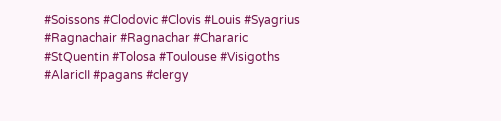#Soissons #Clodovic #Clovis #Louis #Syagrius #Ragnachair #Ragnachar #Chararic #StQuentin #Tolosa #Toulouse #Visigoths #AlaricII #pagans #clergy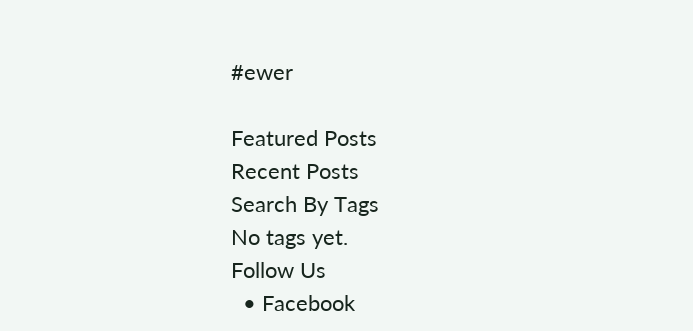#ewer

Featured Posts
Recent Posts
Search By Tags
No tags yet.
Follow Us
  • Facebook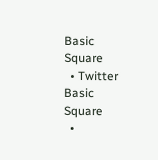Basic Square
  • Twitter Basic Square
  •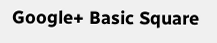Google+ Basic Square